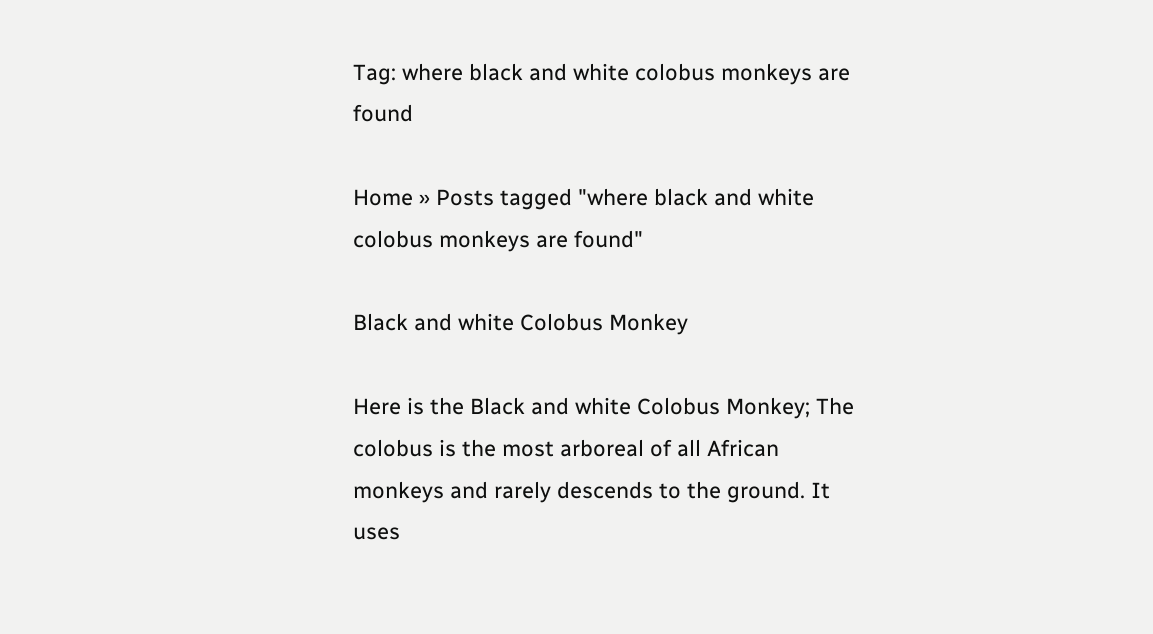Tag: where black and white colobus monkeys are found

Home » Posts tagged "where black and white colobus monkeys are found"

Black and white Colobus Monkey

Here is the Black and white Colobus Monkey; The colobus is the most arboreal of all African monkeys and rarely descends to the ground. It uses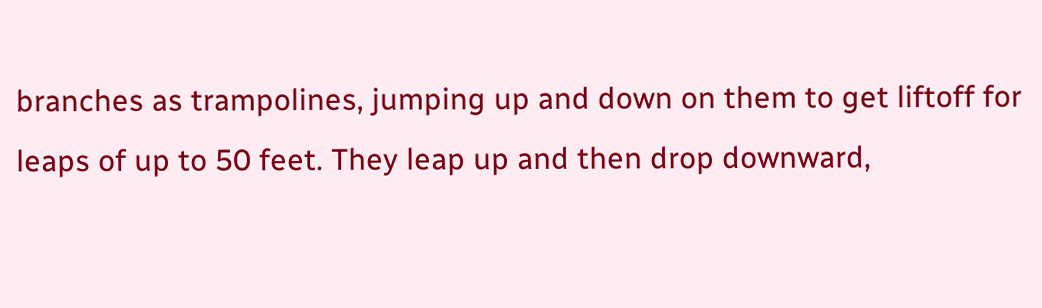branches as trampolines, jumping up and down on them to get liftoff for leaps of up to 50 feet. They leap up and then drop downward,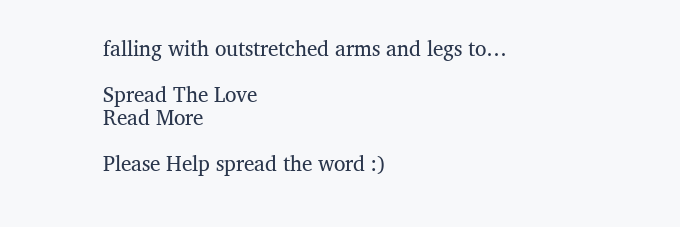falling with outstretched arms and legs to…

Spread The Love
Read More

Please Help spread the word :)